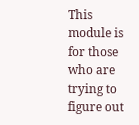This module is for those who are trying to figure out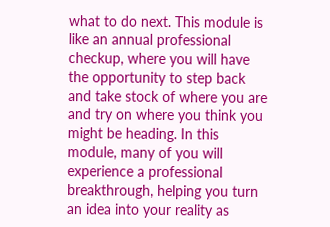what to do next. This module is like an annual professional checkup, where you will have the opportunity to step back and take stock of where you are and try on where you think you might be heading. In this module, many of you will experience a professional breakthrough, helping you turn an idea into your reality as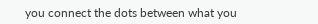you connect the dots between what you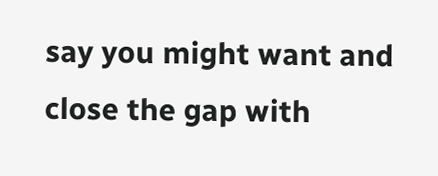say you might want and close the gap with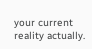your current reality actually.